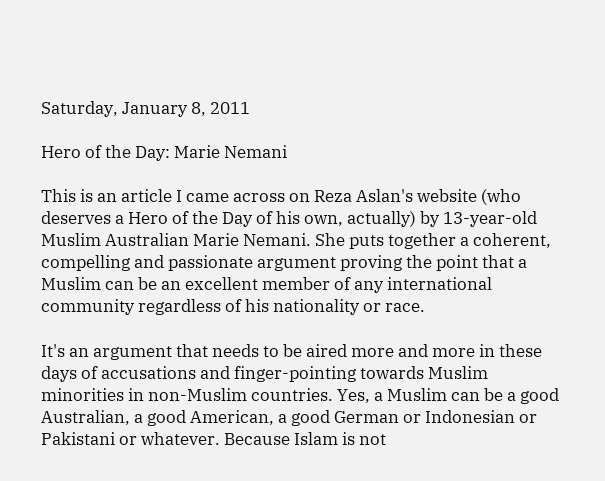Saturday, January 8, 2011

Hero of the Day: Marie Nemani

This is an article I came across on Reza Aslan's website (who deserves a Hero of the Day of his own, actually) by 13-year-old Muslim Australian Marie Nemani. She puts together a coherent, compelling and passionate argument proving the point that a Muslim can be an excellent member of any international community regardless of his nationality or race.

It's an argument that needs to be aired more and more in these days of accusations and finger-pointing towards Muslim minorities in non-Muslim countries. Yes, a Muslim can be a good Australian, a good American, a good German or Indonesian or Pakistani or whatever. Because Islam is not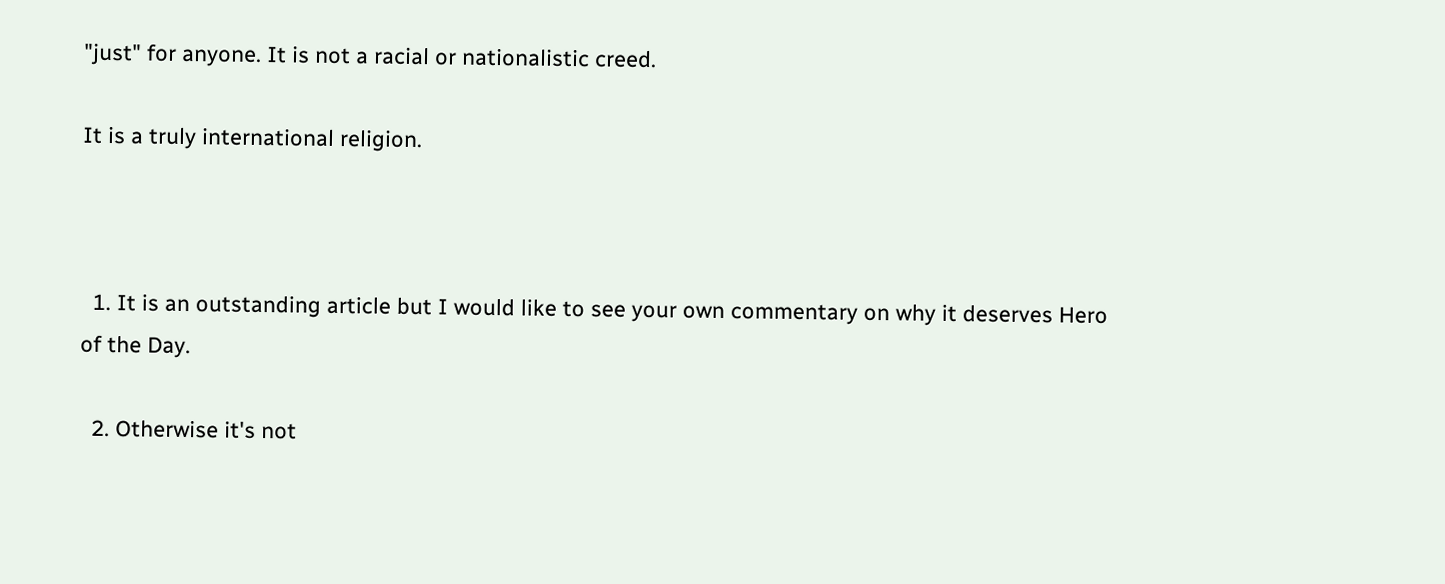"just" for anyone. It is not a racial or nationalistic creed.

It is a truly international religion.



  1. It is an outstanding article but I would like to see your own commentary on why it deserves Hero of the Day.

  2. Otherwise it's not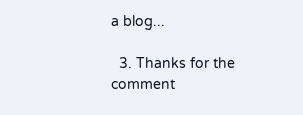a blog...

  3. Thanks for the comment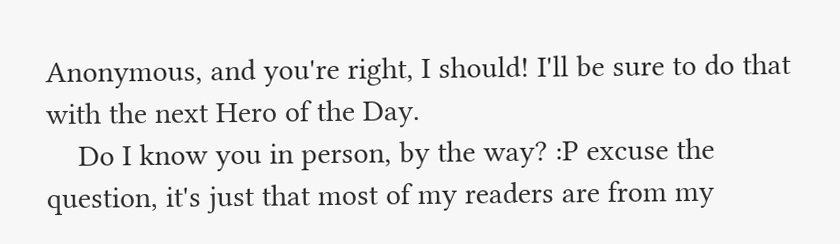Anonymous, and you're right, I should! I'll be sure to do that with the next Hero of the Day.
    Do I know you in person, by the way? :P excuse the question, it's just that most of my readers are from my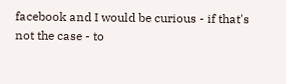facebook and I would be curious - if that's not the case - to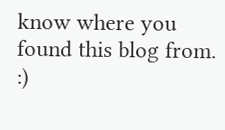know where you found this blog from. :)